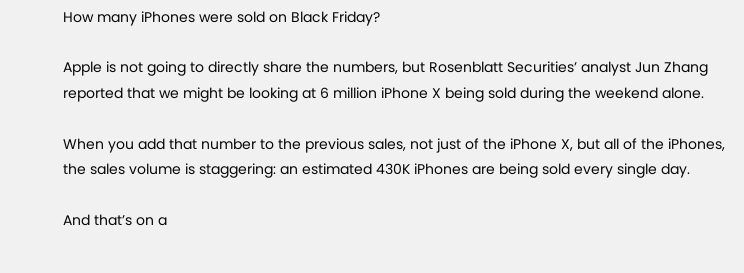How many iPhones were sold on Black Friday?

Apple is not going to directly share the numbers, but Rosenblatt Securities’ analyst Jun Zhang reported that we might be looking at 6 million iPhone X being sold during the weekend alone.

When you add that number to the previous sales, not just of the iPhone X, but all of the iPhones, the sales volume is staggering: an estimated 430K iPhones are being sold every single day.

And that’s on a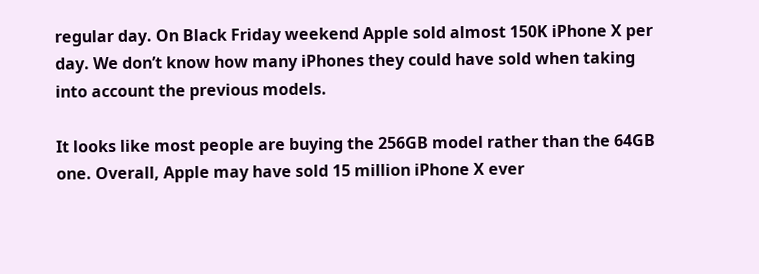regular day. On Black Friday weekend Apple sold almost 150K iPhone X per day. We don’t know how many iPhones they could have sold when taking into account the previous models.

It looks like most people are buying the 256GB model rather than the 64GB one. Overall, Apple may have sold 15 million iPhone X ever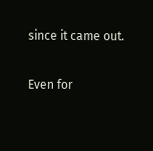since it came out.

Even for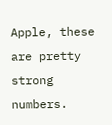Apple, these are pretty strong numbers.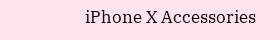iPhone X Accessories